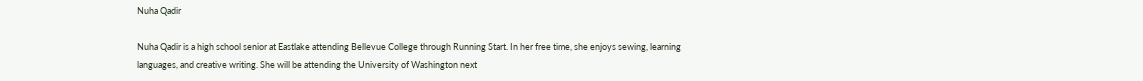Nuha Qadir

Nuha Qadir is a high school senior at Eastlake attending Bellevue College through Running Start. In her free time, she enjoys sewing, learning languages, and creative writing. She will be attending the University of Washington next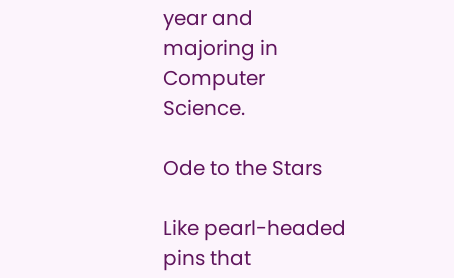year and majoring in Computer Science.

Ode to the Stars

Like pearl-headed pins that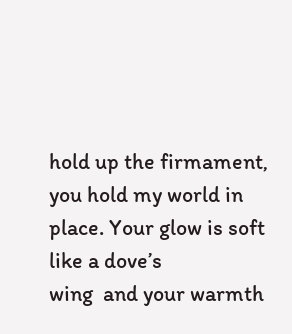hold up the firmament, you hold my world in place. Your glow is soft          like a dove’s                    wing  and your warmth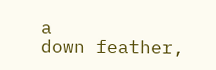a            down feather,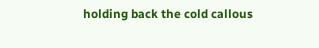holding back the cold callous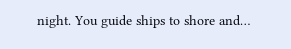night. You guide ships to shore and…